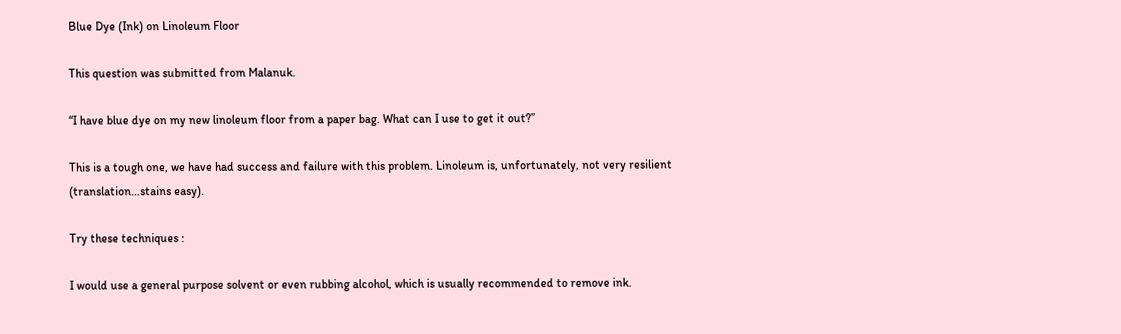Blue Dye (Ink) on Linoleum Floor

This question was submitted from Malanuk.

“I have blue dye on my new linoleum floor from a paper bag. What can I use to get it out?”

This is a tough one, we have had success and failure with this problem. Linoleum is, unfortunately, not very resilient (translation…stains easy).

Try these techniques :

I would use a general purpose solvent or even rubbing alcohol, which is usually recommended to remove ink.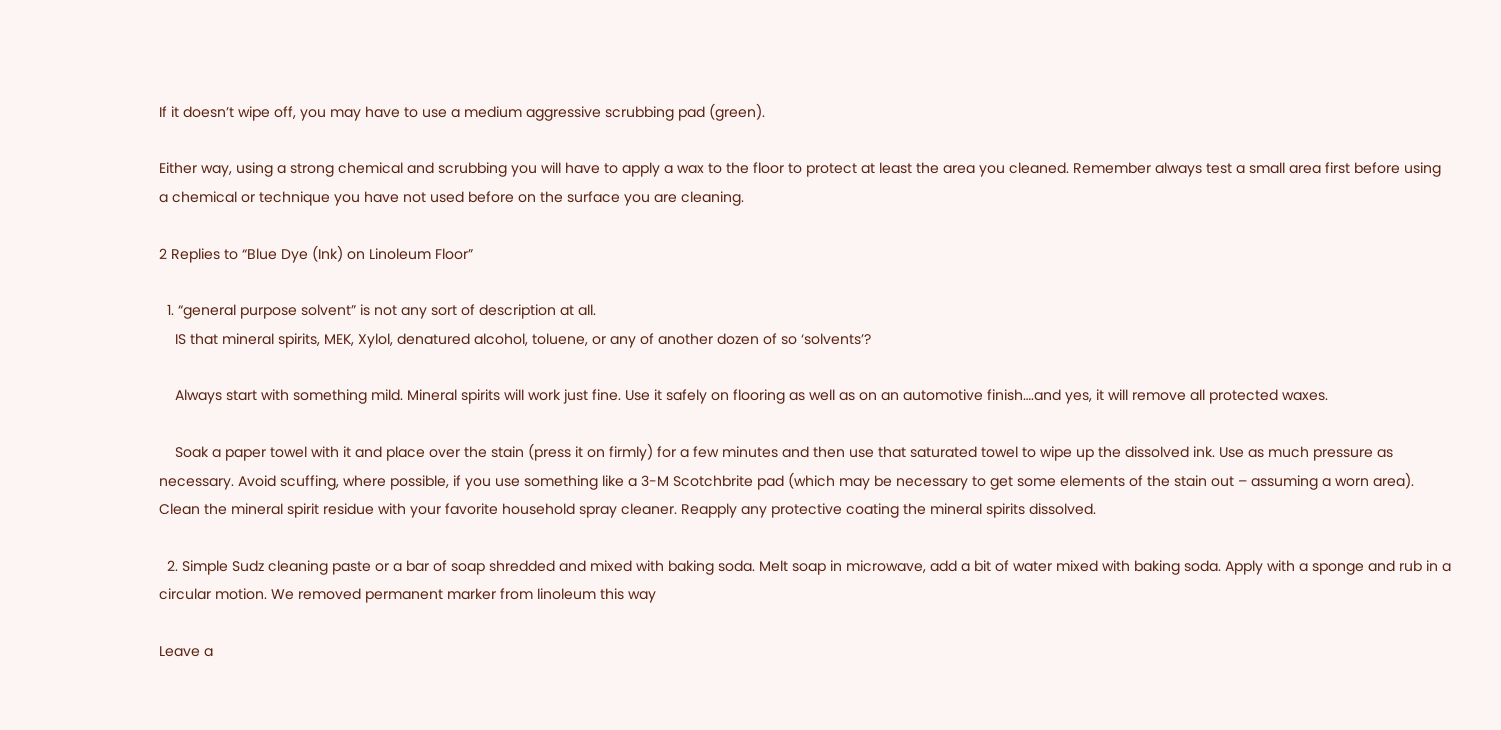If it doesn’t wipe off, you may have to use a medium aggressive scrubbing pad (green).

Either way, using a strong chemical and scrubbing you will have to apply a wax to the floor to protect at least the area you cleaned. Remember always test a small area first before using a chemical or technique you have not used before on the surface you are cleaning.

2 Replies to “Blue Dye (Ink) on Linoleum Floor”

  1. “general purpose solvent” is not any sort of description at all.
    IS that mineral spirits, MEK, Xylol, denatured alcohol, toluene, or any of another dozen of so ‘solvents’?

    Always start with something mild. Mineral spirits will work just fine. Use it safely on flooring as well as on an automotive finish….and yes, it will remove all protected waxes.

    Soak a paper towel with it and place over the stain (press it on firmly) for a few minutes and then use that saturated towel to wipe up the dissolved ink. Use as much pressure as necessary. Avoid scuffing, where possible, if you use something like a 3-M Scotchbrite pad (which may be necessary to get some elements of the stain out – assuming a worn area). Clean the mineral spirit residue with your favorite household spray cleaner. Reapply any protective coating the mineral spirits dissolved.

  2. Simple Sudz cleaning paste or a bar of soap shredded and mixed with baking soda. Melt soap in microwave, add a bit of water mixed with baking soda. Apply with a sponge and rub in a circular motion. We removed permanent marker from linoleum this way

Leave a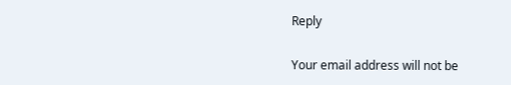Reply

Your email address will not be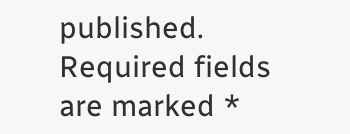published. Required fields are marked *